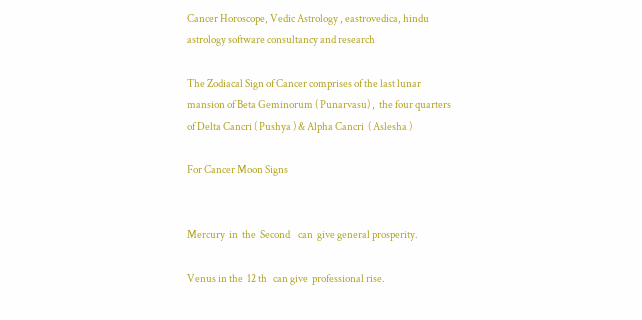Cancer Horoscope, Vedic Astrology , eastrovedica, hindu astrology software consultancy and research

The Zodiacal Sign of Cancer comprises of the last lunar mansion of Beta Geminorum ( Punarvasu) ,  the four quarters of Delta Cancri ( Pushya ) & Alpha Cancri  ( Aslesha )

For Cancer Moon Signs


Mercury  in  the  Second    can  give general prosperity.

Venus in the  12 th   can give  professional rise.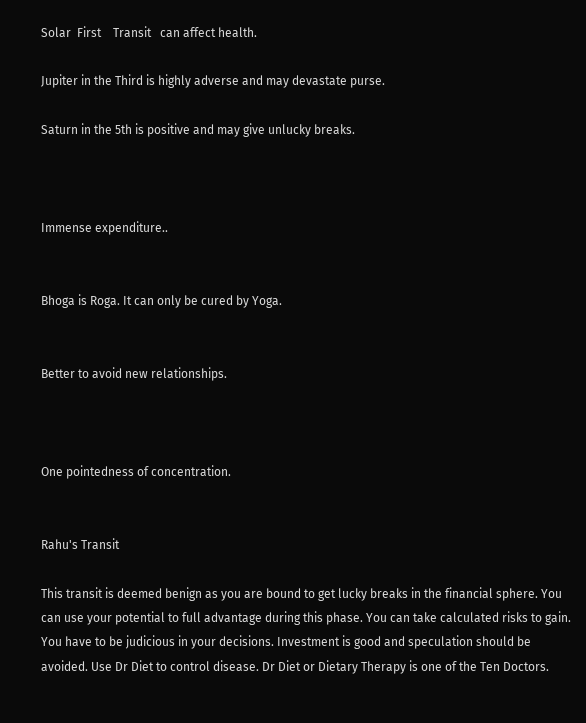Solar  First    Transit   can affect health.

Jupiter in the Third is highly adverse and may devastate purse.

Saturn in the 5th is positive and may give unlucky breaks.



Immense expenditure..


Bhoga is Roga. It can only be cured by Yoga.


Better to avoid new relationships.



One pointedness of concentration.


Rahu's Transit

This transit is deemed benign as you are bound to get lucky breaks in the financial sphere. You can use your potential to full advantage during this phase. You can take calculated risks to gain. You have to be judicious in your decisions. Investment is good and speculation should be avoided. Use Dr Diet to control disease. Dr Diet or Dietary Therapy is one of the Ten Doctors.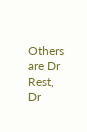Others are Dr Rest, Dr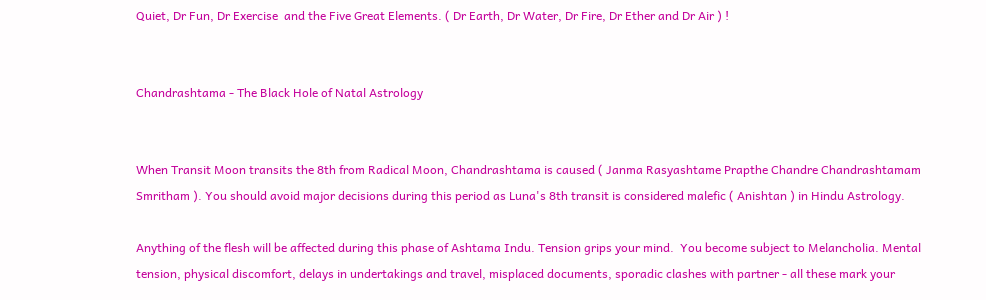Quiet, Dr Fun, Dr Exercise  and the Five Great Elements. ( Dr Earth, Dr Water, Dr Fire, Dr Ether and Dr Air ) !


Chandrashtama - The Black Hole of Natal Astrology


When Transit Moon transits the 8th from Radical Moon, Chandrashtama is caused ( Janma Rasyashtame Prapthe Chandre Chandrashtamam Smritham ). You should avoid major decisions during this period as Luna's 8th transit is considered malefic ( Anishtan ) in Hindu Astrology.

Anything of the flesh will be affected during this phase of Ashtama Indu. Tension grips your mind.  You become subject to Melancholia. Mental tension, physical discomfort, delays in undertakings and travel, misplaced documents, sporadic clashes with partner - all these mark your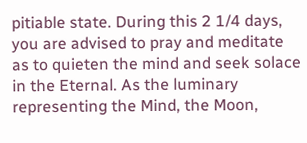pitiable state. During this 2 1/4 days, you are advised to pray and meditate as to quieten the mind and seek solace in the Eternal. As the luminary representing the Mind, the Moon,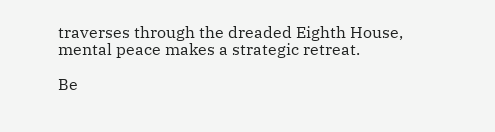traverses through the dreaded Eighth House, mental peace makes a strategic retreat.

Be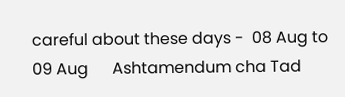careful about these days -  08 Aug to  09 Aug      Ashtamendum cha Tad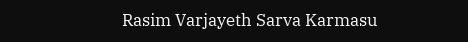Rasim Varjayeth Sarva Karmasu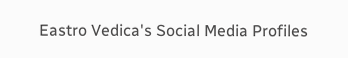Eastro Vedica's Social Media Profiles